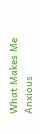What Makes Me Anxious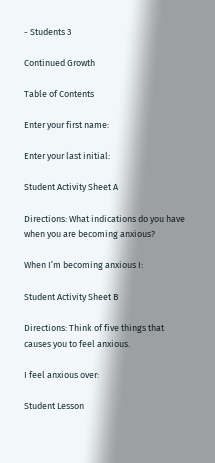- Students 3

Continued Growth

Table of Contents

Enter your first name:

Enter your last initial:

Student Activity Sheet A

Directions: What indications do you have when you are becoming anxious?

When I’m becoming anxious I:

Student Activity Sheet B

Directions: Think of five things that causes you to feel anxious.

I feel anxious over:

Student Lesson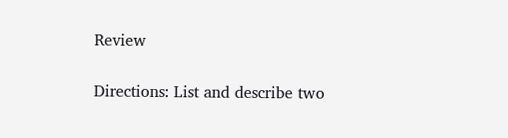Review

Directions: List and describe two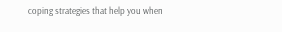coping strategies that help you when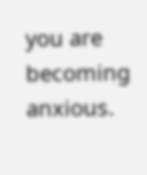you are becoming anxious.